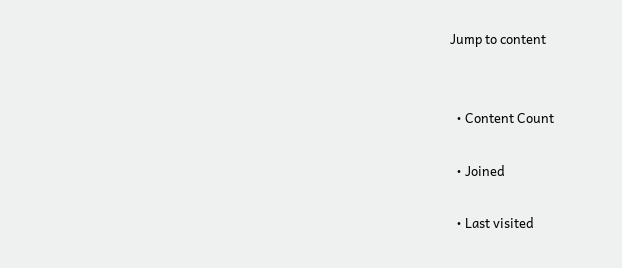Jump to content


  • Content Count

  • Joined

  • Last visited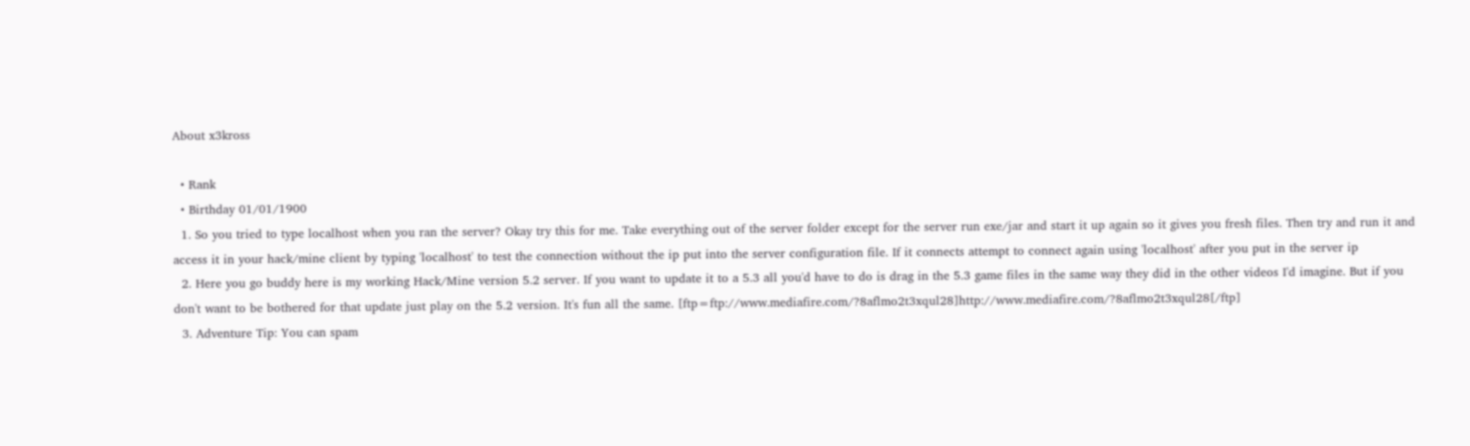About x3kross

  • Rank
  • Birthday 01/01/1900
  1. So you tried to type localhost when you ran the server? Okay try this for me. Take everything out of the server folder except for the server run exe/jar and start it up again so it gives you fresh files. Then try and run it and access it in your hack/mine client by typing 'localhost' to test the connection without the ip put into the server configuration file. If it connects attempt to connect again using 'localhost' after you put in the server ip
  2. Here you go buddy here is my working Hack/Mine version 5.2 server. If you want to update it to a 5.3 all you'd have to do is drag in the 5.3 game files in the same way they did in the other videos I'd imagine. But if you don't want to be bothered for that update just play on the 5.2 version. It's fun all the same. [ftp=ftp://www.mediafire.com/?8aflmo2t3xqul28]http://www.mediafire.com/?8aflmo2t3xqul28[/ftp]
  3. Adventure Tip: You can spam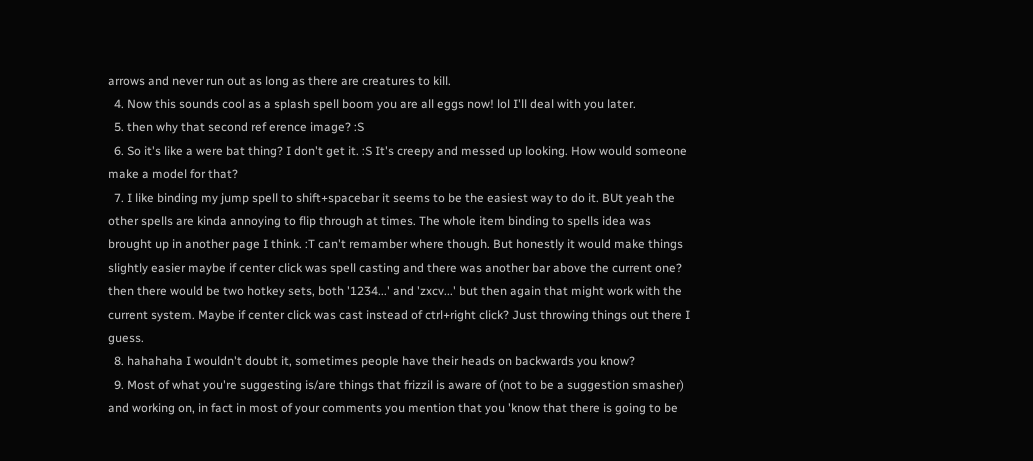arrows and never run out as long as there are creatures to kill.
  4. Now this sounds cool as a splash spell boom you are all eggs now! lol I'll deal with you later.
  5. then why that second ref erence image? :S
  6. So it's like a were bat thing? I don't get it. :S It's creepy and messed up looking. How would someone make a model for that?
  7. I like binding my jump spell to shift+spacebar it seems to be the easiest way to do it. BUt yeah the other spells are kinda annoying to flip through at times. The whole item binding to spells idea was brought up in another page I think. :T can't remamber where though. But honestly it would make things slightly easier maybe if center click was spell casting and there was another bar above the current one? then there would be two hotkey sets, both '1234...' and 'zxcv...' but then again that might work with the current system. Maybe if center click was cast instead of ctrl+right click? Just throwing things out there I guess.
  8. hahahaha I wouldn't doubt it, sometimes people have their heads on backwards you know?
  9. Most of what you're suggesting is/are things that frizzil is aware of (not to be a suggestion smasher) and working on, in fact in most of your comments you mention that you 'know that there is going to be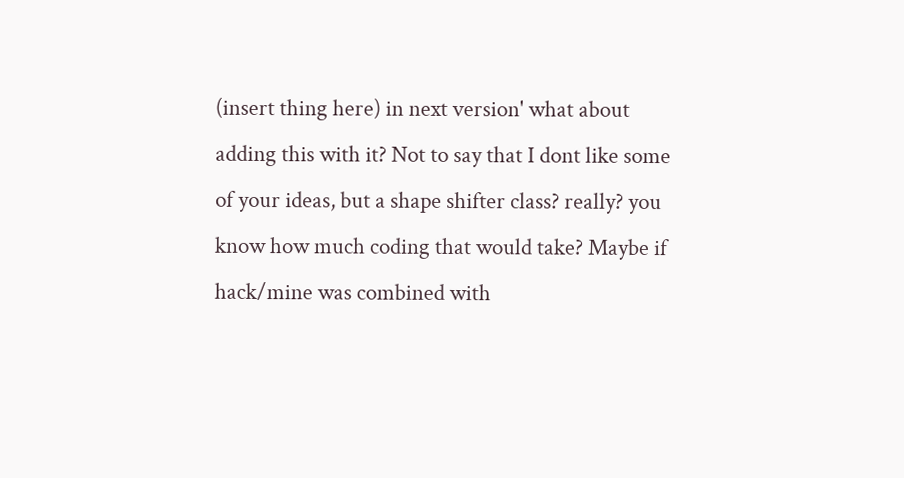(insert thing here) in next version' what about adding this with it? Not to say that I dont like some of your ideas, but a shape shifter class? really? you know how much coding that would take? Maybe if hack/mine was combined with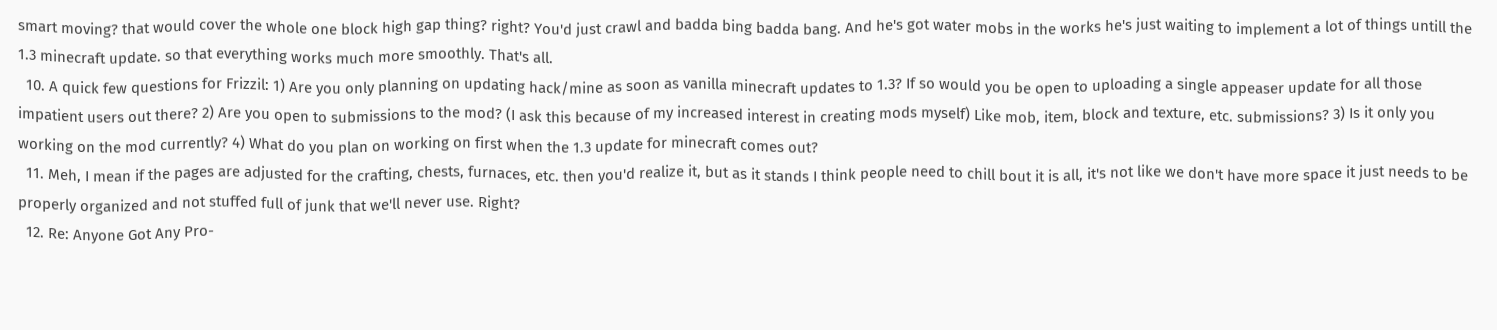smart moving? that would cover the whole one block high gap thing? right? You'd just crawl and badda bing badda bang. And he's got water mobs in the works he's just waiting to implement a lot of things untill the 1.3 minecraft update. so that everything works much more smoothly. That's all.
  10. A quick few questions for Frizzil: 1) Are you only planning on updating hack/mine as soon as vanilla minecraft updates to 1.3? If so would you be open to uploading a single appeaser update for all those impatient users out there? 2) Are you open to submissions to the mod? (I ask this because of my increased interest in creating mods myself) Like mob, item, block and texture, etc. submissions? 3) Is it only you working on the mod currently? 4) What do you plan on working on first when the 1.3 update for minecraft comes out?
  11. Meh, I mean if the pages are adjusted for the crafting, chests, furnaces, etc. then you'd realize it, but as it stands I think people need to chill bout it is all, it's not like we don't have more space it just needs to be properly organized and not stuffed full of junk that we'll never use. Right?
  12. Re: Anyone Got Any Pro-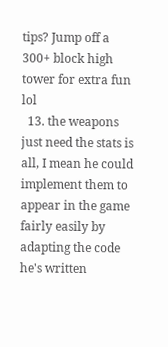tips? Jump off a 300+ block high tower for extra fun lol
  13. the weapons just need the stats is all, I mean he could implement them to appear in the game fairly easily by adapting the code he's written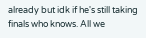already but idk if he's still taking finals who knows. All we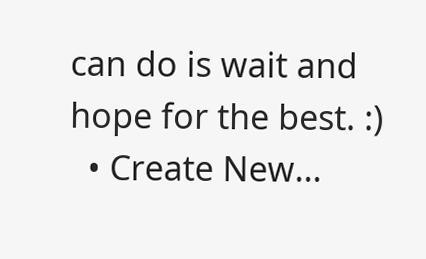can do is wait and hope for the best. :)
  • Create New...